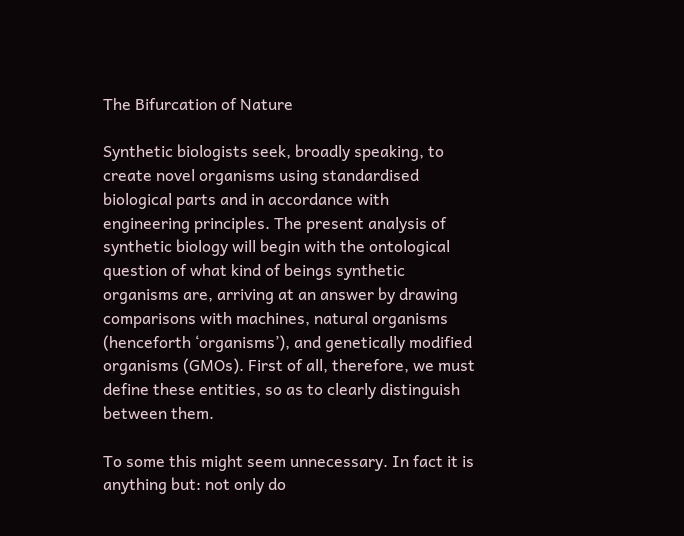The Bifurcation of Nature

Synthetic biologists seek, broadly speaking, to create novel organisms using standardised biological parts and in accordance with engineering principles. The present analysis of synthetic biology will begin with the ontological question of what kind of beings synthetic organisms are, arriving at an answer by drawing comparisons with machines, natural organisms (henceforth ‘organisms’), and genetically modified organisms (GMOs). First of all, therefore, we must define these entities, so as to clearly distinguish between them.

To some this might seem unnecessary. In fact it is anything but: not only do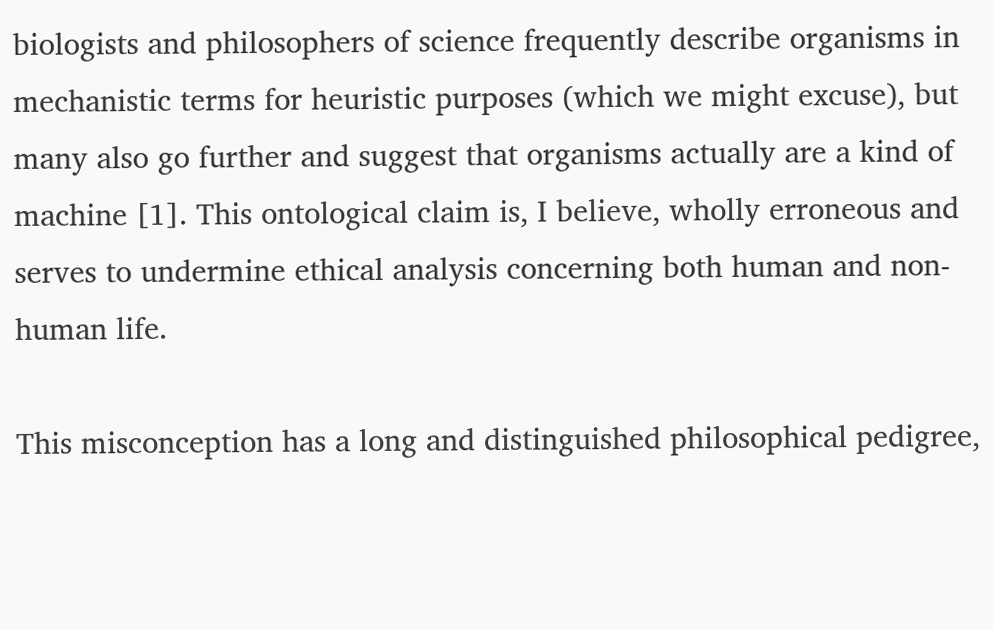biologists and philosophers of science frequently describe organisms in mechanistic terms for heuristic purposes (which we might excuse), but many also go further and suggest that organisms actually are a kind of machine [1]. This ontological claim is, I believe, wholly erroneous and serves to undermine ethical analysis concerning both human and non-human life.

This misconception has a long and distinguished philosophical pedigree,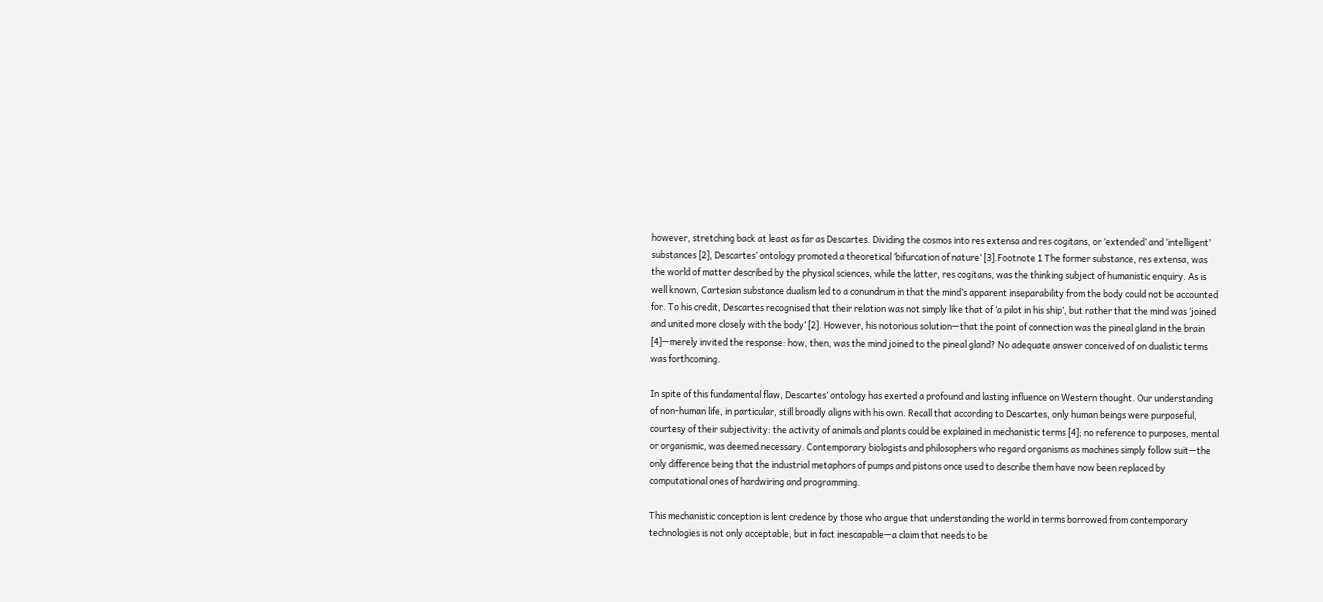however, stretching back at least as far as Descartes. Dividing the cosmos into res extensa and res cogitans, or ‘extended’ and ‘intelligent’ substances [2], Descartes’ ontology promoted a theoretical ‘bifurcation of nature’ [3].Footnote 1 The former substance, res extensa, was the world of matter described by the physical sciences, while the latter, res cogitans, was the thinking subject of humanistic enquiry. As is well known, Cartesian substance dualism led to a conundrum in that the mind’s apparent inseparability from the body could not be accounted for. To his credit, Descartes recognised that their relation was not simply like that of ‘a pilot in his ship’, but rather that the mind was ‘joined and united more closely with the body’ [2]. However, his notorious solution—that the point of connection was the pineal gland in the brain [4]—merely invited the response: how, then, was the mind joined to the pineal gland? No adequate answer conceived of on dualistic terms was forthcoming.

In spite of this fundamental flaw, Descartes’ ontology has exerted a profound and lasting influence on Western thought. Our understanding of non-human life, in particular, still broadly aligns with his own. Recall that according to Descartes, only human beings were purposeful, courtesy of their subjectivity: the activity of animals and plants could be explained in mechanistic terms [4]; no reference to purposes, mental or organismic, was deemed necessary. Contemporary biologists and philosophers who regard organisms as machines simply follow suit—the only difference being that the industrial metaphors of pumps and pistons once used to describe them have now been replaced by computational ones of hardwiring and programming.

This mechanistic conception is lent credence by those who argue that understanding the world in terms borrowed from contemporary technologies is not only acceptable, but in fact inescapable—a claim that needs to be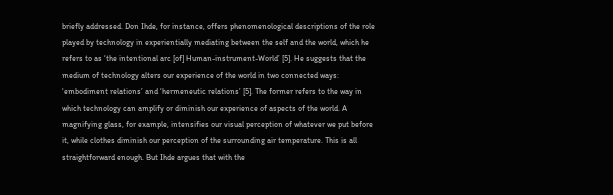briefly addressed. Don Ihde, for instance, offers phenomenological descriptions of the role played by technology in experientially mediating between the self and the world, which he refers to as ‘the intentional arc [of] Human-instrument-World’ [5]. He suggests that the medium of technology alters our experience of the world in two connected ways: ‘embodiment relations’ and ‘hermeneutic relations’ [5]. The former refers to the way in which technology can amplify or diminish our experience of aspects of the world. A magnifying glass, for example, intensifies our visual perception of whatever we put before it, while clothes diminish our perception of the surrounding air temperature. This is all straightforward enough. But Ihde argues that with the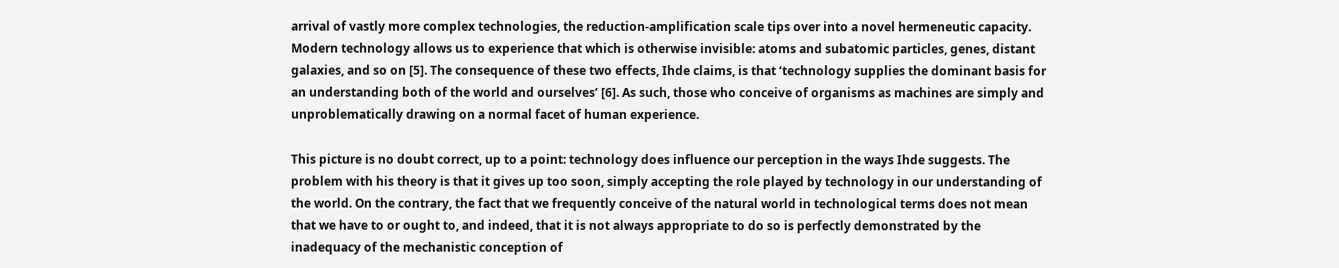arrival of vastly more complex technologies, the reduction-amplification scale tips over into a novel hermeneutic capacity. Modern technology allows us to experience that which is otherwise invisible: atoms and subatomic particles, genes, distant galaxies, and so on [5]. The consequence of these two effects, Ihde claims, is that ‘technology supplies the dominant basis for an understanding both of the world and ourselves’ [6]. As such, those who conceive of organisms as machines are simply and unproblematically drawing on a normal facet of human experience.

This picture is no doubt correct, up to a point: technology does influence our perception in the ways Ihde suggests. The problem with his theory is that it gives up too soon, simply accepting the role played by technology in our understanding of the world. On the contrary, the fact that we frequently conceive of the natural world in technological terms does not mean that we have to or ought to, and indeed, that it is not always appropriate to do so is perfectly demonstrated by the inadequacy of the mechanistic conception of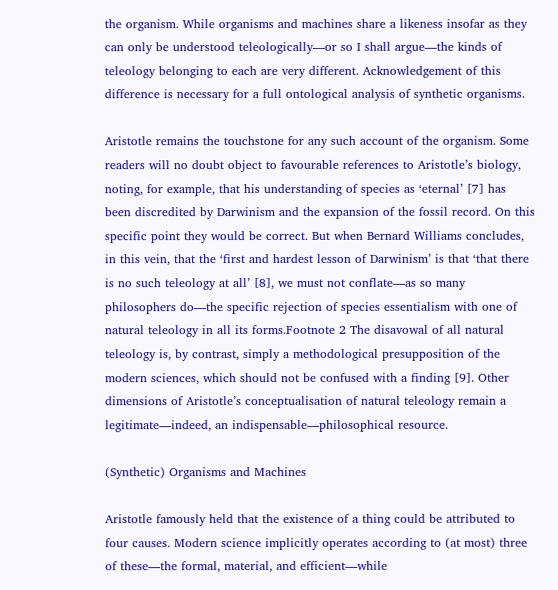the organism. While organisms and machines share a likeness insofar as they can only be understood teleologically—or so I shall argue—the kinds of teleology belonging to each are very different. Acknowledgement of this difference is necessary for a full ontological analysis of synthetic organisms.

Aristotle remains the touchstone for any such account of the organism. Some readers will no doubt object to favourable references to Aristotle’s biology, noting, for example, that his understanding of species as ‘eternal’ [7] has been discredited by Darwinism and the expansion of the fossil record. On this specific point they would be correct. But when Bernard Williams concludes, in this vein, that the ‘first and hardest lesson of Darwinism’ is that ‘that there is no such teleology at all’ [8], we must not conflate—as so many philosophers do—the specific rejection of species essentialism with one of natural teleology in all its forms.Footnote 2 The disavowal of all natural teleology is, by contrast, simply a methodological presupposition of the modern sciences, which should not be confused with a finding [9]. Other dimensions of Aristotle’s conceptualisation of natural teleology remain a legitimate—indeed, an indispensable—philosophical resource.

(Synthetic) Organisms and Machines

Aristotle famously held that the existence of a thing could be attributed to four causes. Modern science implicitly operates according to (at most) three of these—the formal, material, and efficient—while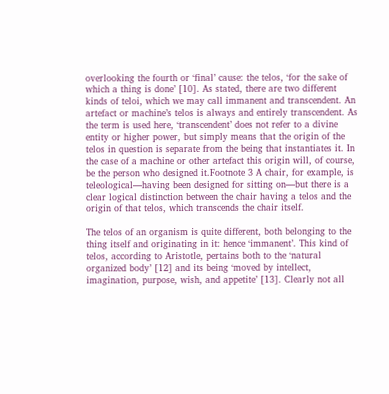overlooking the fourth or ‘final’ cause: the telos, ‘for the sake of which a thing is done’ [10]. As stated, there are two different kinds of teloi, which we may call immanent and transcendent. An artefact or machine’s telos is always and entirely transcendent. As the term is used here, ‘transcendent’ does not refer to a divine entity or higher power, but simply means that the origin of the telos in question is separate from the being that instantiates it. In the case of a machine or other artefact this origin will, of course, be the person who designed it.Footnote 3 A chair, for example, is teleological—having been designed for sitting on—but there is a clear logical distinction between the chair having a telos and the origin of that telos, which transcends the chair itself.

The telos of an organism is quite different, both belonging to the thing itself and originating in it: hence ‘immanent’. This kind of telos, according to Aristotle, pertains both to the ‘natural organized body’ [12] and its being ‘moved by intellect, imagination, purpose, wish, and appetite’ [13]. Clearly not all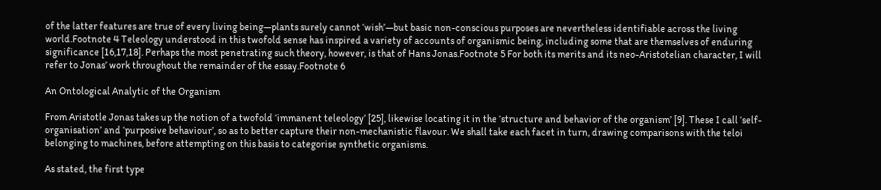of the latter features are true of every living being—plants surely cannot ‘wish’—but basic non-conscious purposes are nevertheless identifiable across the living world.Footnote 4 Teleology understood in this twofold sense has inspired a variety of accounts of organismic being, including some that are themselves of enduring significance [16,17,18]. Perhaps the most penetrating such theory, however, is that of Hans Jonas.Footnote 5 For both its merits and its neo-Aristotelian character, I will refer to Jonas’ work throughout the remainder of the essay.Footnote 6

An Ontological Analytic of the Organism

From Aristotle Jonas takes up the notion of a twofold ‘immanent teleology’ [25], likewise locating it in the ‘structure and behavior of the organism’ [9]. These I call ‘self-organisation’ and ‘purposive behaviour’, so as to better capture their non-mechanistic flavour. We shall take each facet in turn, drawing comparisons with the teloi belonging to machines, before attempting on this basis to categorise synthetic organisms.

As stated, the first type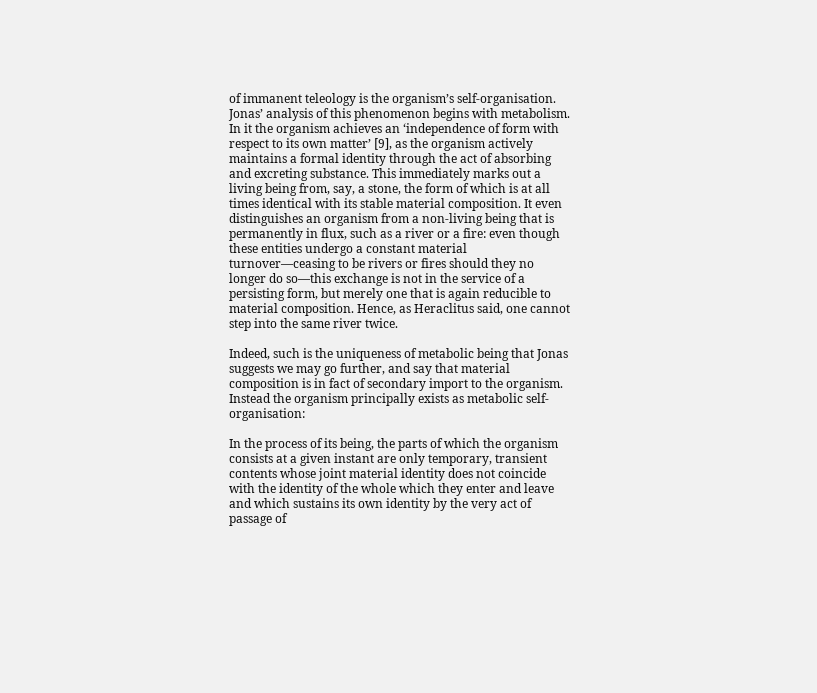of immanent teleology is the organism’s self-organisation. Jonas’ analysis of this phenomenon begins with metabolism. In it the organism achieves an ‘independence of form with respect to its own matter’ [9], as the organism actively maintains a formal identity through the act of absorbing and excreting substance. This immediately marks out a living being from, say, a stone, the form of which is at all times identical with its stable material composition. It even distinguishes an organism from a non-living being that is permanently in flux, such as a river or a fire: even though these entities undergo a constant material turnover—ceasing to be rivers or fires should they no longer do so—this exchange is not in the service of a persisting form, but merely one that is again reducible to material composition. Hence, as Heraclitus said, one cannot step into the same river twice.

Indeed, such is the uniqueness of metabolic being that Jonas suggests we may go further, and say that material composition is in fact of secondary import to the organism. Instead the organism principally exists as metabolic self-organisation:

In the process of its being, the parts of which the organism consists at a given instant are only temporary, transient contents whose joint material identity does not coincide with the identity of the whole which they enter and leave and which sustains its own identity by the very act of passage of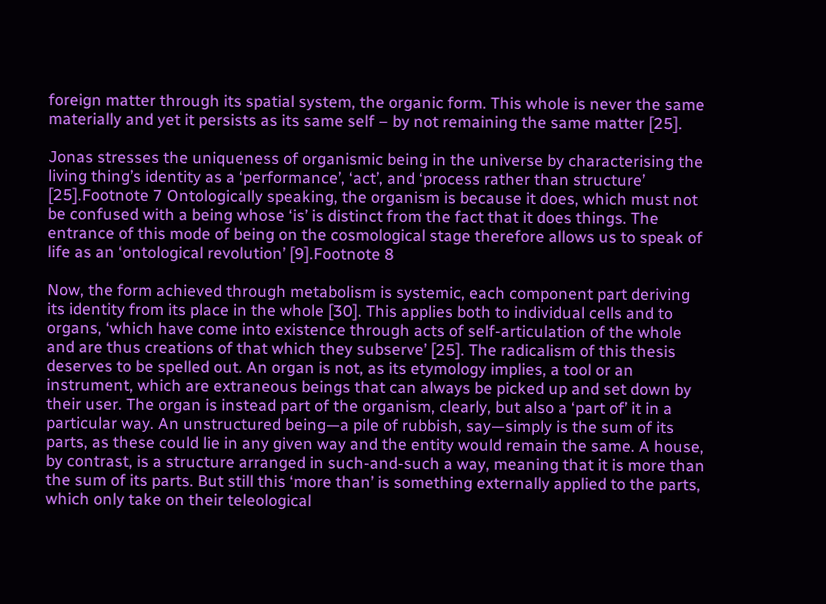foreign matter through its spatial system, the organic form. This whole is never the same materially and yet it persists as its same self – by not remaining the same matter [25].

Jonas stresses the uniqueness of organismic being in the universe by characterising the living thing’s identity as a ‘performance’, ‘act’, and ‘process rather than structure’ [25].Footnote 7 Ontologically speaking, the organism is because it does, which must not be confused with a being whose ‘is’ is distinct from the fact that it does things. The entrance of this mode of being on the cosmological stage therefore allows us to speak of life as an ‘ontological revolution’ [9].Footnote 8

Now, the form achieved through metabolism is systemic, each component part deriving its identity from its place in the whole [30]. This applies both to individual cells and to organs, ‘which have come into existence through acts of self-articulation of the whole and are thus creations of that which they subserve’ [25]. The radicalism of this thesis deserves to be spelled out. An organ is not, as its etymology implies, a tool or an instrument, which are extraneous beings that can always be picked up and set down by their user. The organ is instead part of the organism, clearly, but also a ‘part of’ it in a particular way. An unstructured being—a pile of rubbish, say—simply is the sum of its parts, as these could lie in any given way and the entity would remain the same. A house, by contrast, is a structure arranged in such-and-such a way, meaning that it is more than the sum of its parts. But still this ‘more than’ is something externally applied to the parts, which only take on their teleological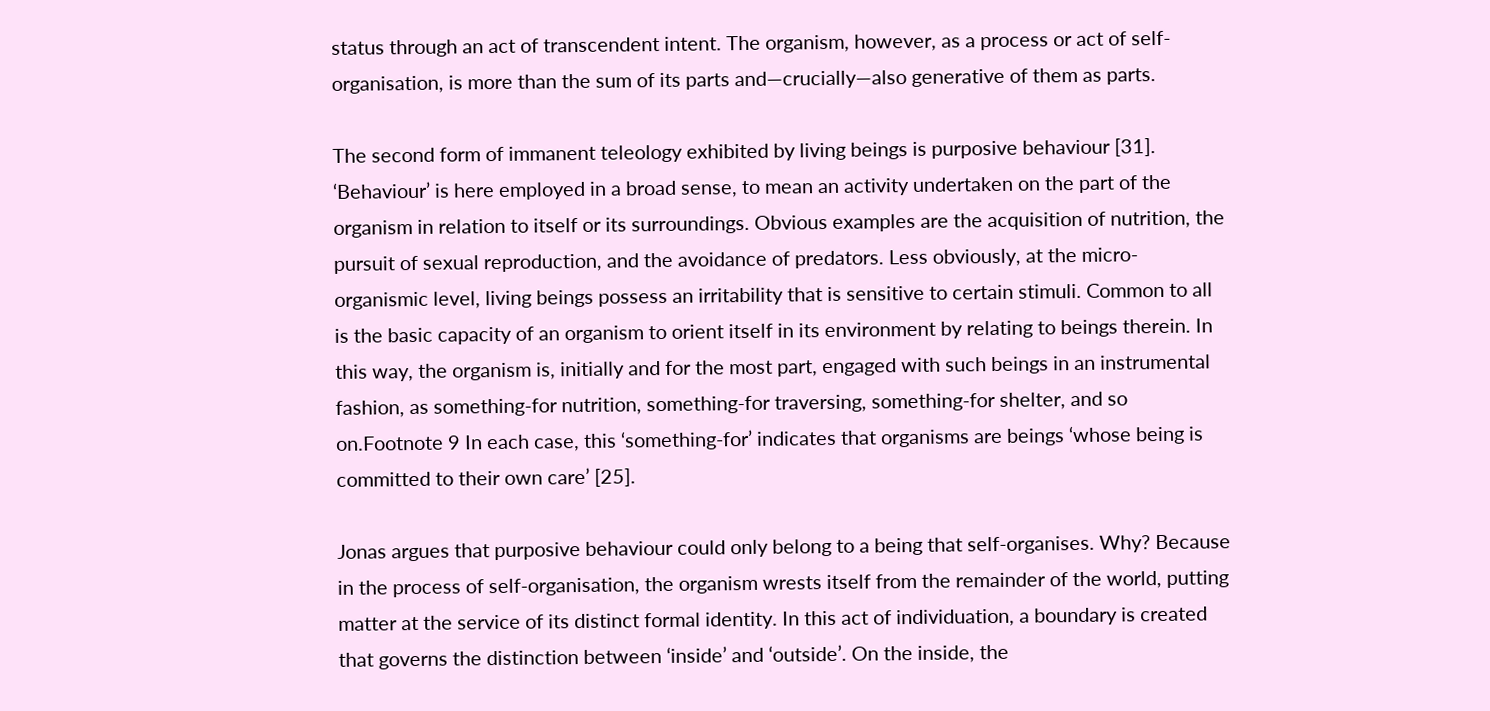status through an act of transcendent intent. The organism, however, as a process or act of self-organisation, is more than the sum of its parts and—crucially—also generative of them as parts.

The second form of immanent teleology exhibited by living beings is purposive behaviour [31]. ‘Behaviour’ is here employed in a broad sense, to mean an activity undertaken on the part of the organism in relation to itself or its surroundings. Obvious examples are the acquisition of nutrition, the pursuit of sexual reproduction, and the avoidance of predators. Less obviously, at the micro-organismic level, living beings possess an irritability that is sensitive to certain stimuli. Common to all is the basic capacity of an organism to orient itself in its environment by relating to beings therein. In this way, the organism is, initially and for the most part, engaged with such beings in an instrumental fashion, as something-for nutrition, something-for traversing, something-for shelter, and so on.Footnote 9 In each case, this ‘something-for’ indicates that organisms are beings ‘whose being is committed to their own care’ [25].

Jonas argues that purposive behaviour could only belong to a being that self-organises. Why? Because in the process of self-organisation, the organism wrests itself from the remainder of the world, putting matter at the service of its distinct formal identity. In this act of individuation, a boundary is created that governs the distinction between ‘inside’ and ‘outside’. On the inside, the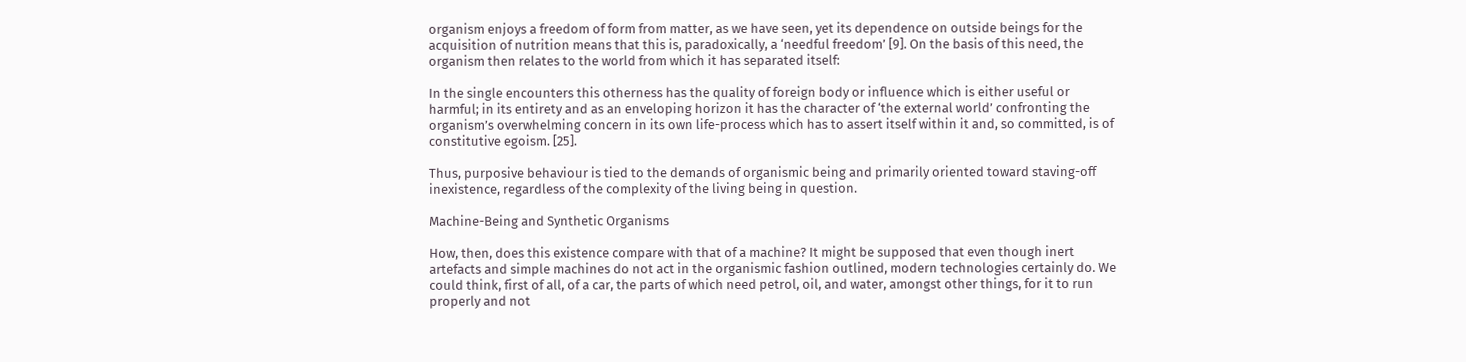organism enjoys a freedom of form from matter, as we have seen, yet its dependence on outside beings for the acquisition of nutrition means that this is, paradoxically, a ‘needful freedom’ [9]. On the basis of this need, the organism then relates to the world from which it has separated itself:

In the single encounters this otherness has the quality of foreign body or influence which is either useful or harmful; in its entirety and as an enveloping horizon it has the character of ‘the external world’ confronting the organism’s overwhelming concern in its own life-process which has to assert itself within it and, so committed, is of constitutive egoism. [25].

Thus, purposive behaviour is tied to the demands of organismic being and primarily oriented toward staving-off inexistence, regardless of the complexity of the living being in question.

Machine-Being and Synthetic Organisms

How, then, does this existence compare with that of a machine? It might be supposed that even though inert artefacts and simple machines do not act in the organismic fashion outlined, modern technologies certainly do. We could think, first of all, of a car, the parts of which need petrol, oil, and water, amongst other things, for it to run properly and not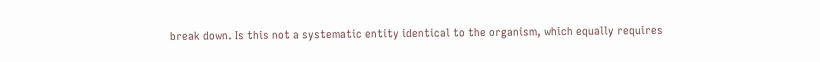break down. Is this not a systematic entity identical to the organism, which equally requires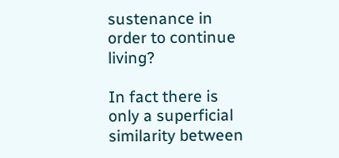sustenance in order to continue living?

In fact there is only a superficial similarity between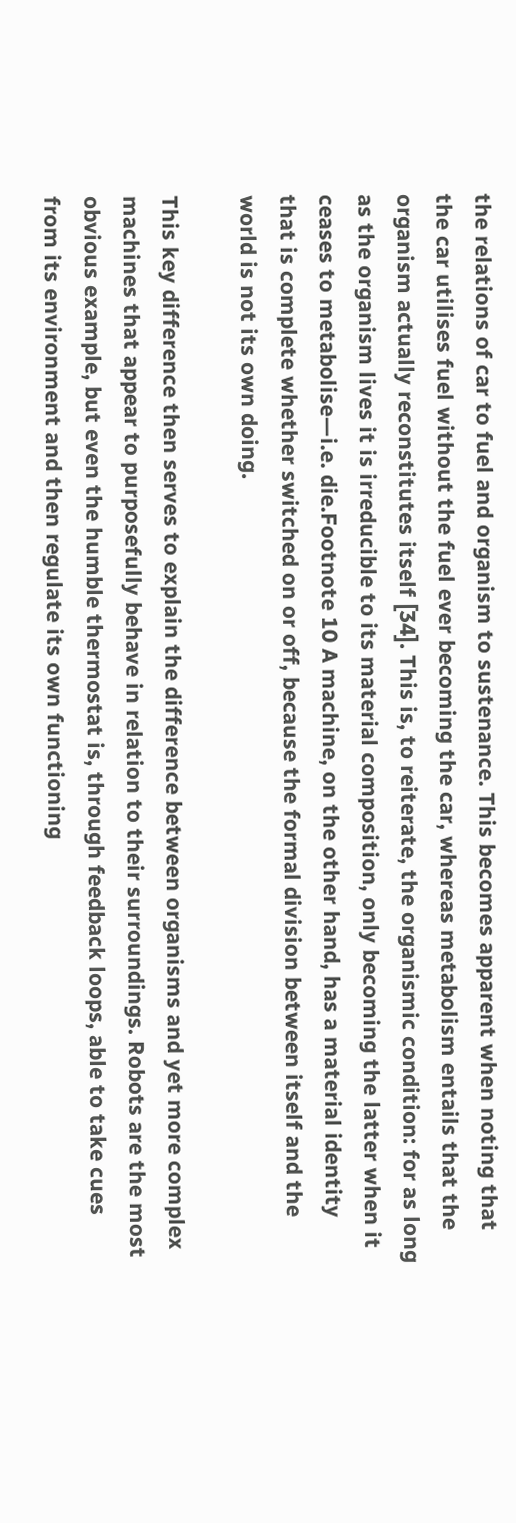the relations of car to fuel and organism to sustenance. This becomes apparent when noting that the car utilises fuel without the fuel ever becoming the car, whereas metabolism entails that the organism actually reconstitutes itself [34]. This is, to reiterate, the organismic condition: for as long as the organism lives it is irreducible to its material composition, only becoming the latter when it ceases to metabolise—i.e. die.Footnote 10 A machine, on the other hand, has a material identity that is complete whether switched on or off, because the formal division between itself and the world is not its own doing.

This key difference then serves to explain the difference between organisms and yet more complex machines that appear to purposefully behave in relation to their surroundings. Robots are the most obvious example, but even the humble thermostat is, through feedback loops, able to take cues from its environment and then regulate its own functioning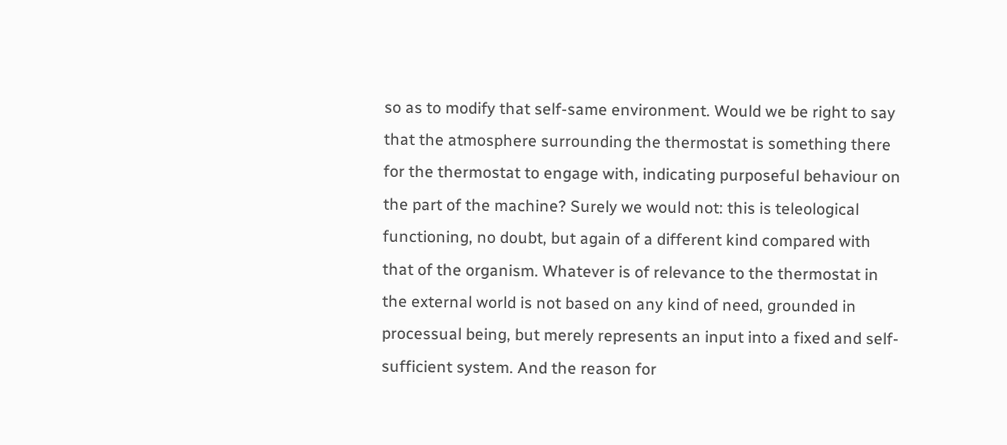so as to modify that self-same environment. Would we be right to say that the atmosphere surrounding the thermostat is something there for the thermostat to engage with, indicating purposeful behaviour on the part of the machine? Surely we would not: this is teleological functioning, no doubt, but again of a different kind compared with that of the organism. Whatever is of relevance to the thermostat in the external world is not based on any kind of need, grounded in processual being, but merely represents an input into a fixed and self-sufficient system. And the reason for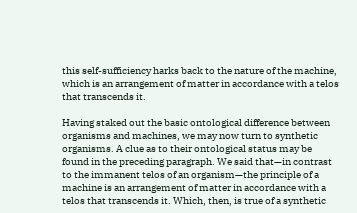this self-sufficiency harks back to the nature of the machine, which is an arrangement of matter in accordance with a telos that transcends it.

Having staked out the basic ontological difference between organisms and machines, we may now turn to synthetic organisms. A clue as to their ontological status may be found in the preceding paragraph. We said that—in contrast to the immanent telos of an organism—the principle of a machine is an arrangement of matter in accordance with a telos that transcends it. Which, then, is true of a synthetic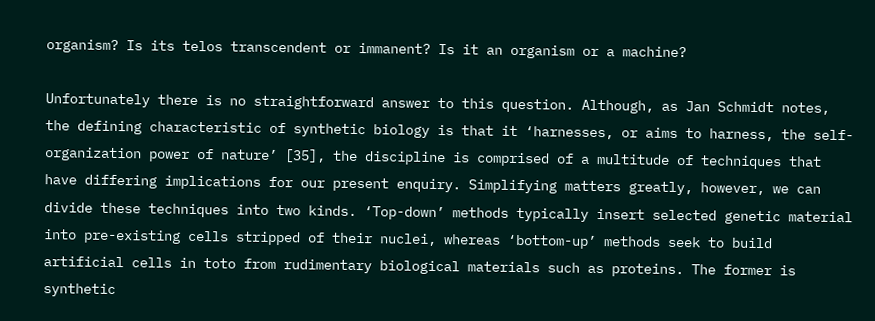organism? Is its telos transcendent or immanent? Is it an organism or a machine?

Unfortunately there is no straightforward answer to this question. Although, as Jan Schmidt notes, the defining characteristic of synthetic biology is that it ‘harnesses, or aims to harness, the self-organization power of nature’ [35], the discipline is comprised of a multitude of techniques that have differing implications for our present enquiry. Simplifying matters greatly, however, we can divide these techniques into two kinds. ‘Top-down’ methods typically insert selected genetic material into pre-existing cells stripped of their nuclei, whereas ‘bottom-up’ methods seek to build artificial cells in toto from rudimentary biological materials such as proteins. The former is synthetic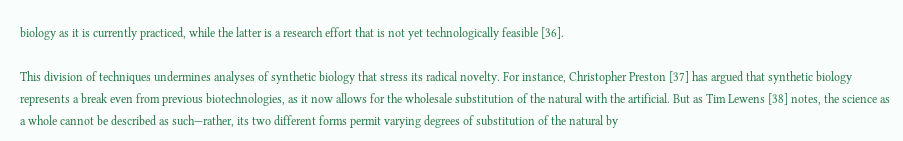biology as it is currently practiced, while the latter is a research effort that is not yet technologically feasible [36].

This division of techniques undermines analyses of synthetic biology that stress its radical novelty. For instance, Christopher Preston [37] has argued that synthetic biology represents a break even from previous biotechnologies, as it now allows for the wholesale substitution of the natural with the artificial. But as Tim Lewens [38] notes, the science as a whole cannot be described as such—rather, its two different forms permit varying degrees of substitution of the natural by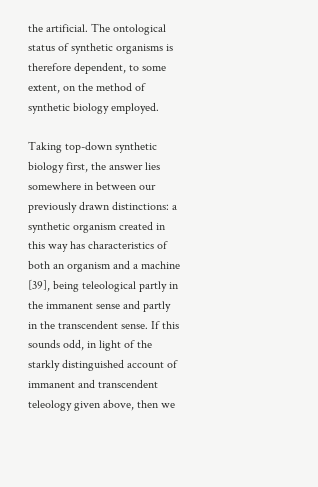the artificial. The ontological status of synthetic organisms is therefore dependent, to some extent, on the method of synthetic biology employed.

Taking top-down synthetic biology first, the answer lies somewhere in between our previously drawn distinctions: a synthetic organism created in this way has characteristics of both an organism and a machine [39], being teleological partly in the immanent sense and partly in the transcendent sense. If this sounds odd, in light of the starkly distinguished account of immanent and transcendent teleology given above, then we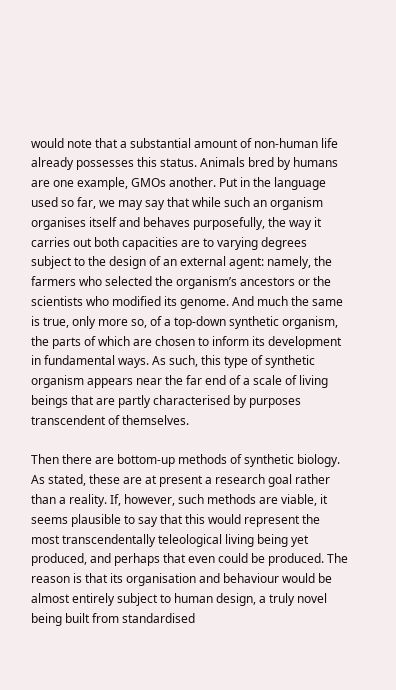would note that a substantial amount of non-human life already possesses this status. Animals bred by humans are one example, GMOs another. Put in the language used so far, we may say that while such an organism organises itself and behaves purposefully, the way it carries out both capacities are to varying degrees subject to the design of an external agent: namely, the farmers who selected the organism’s ancestors or the scientists who modified its genome. And much the same is true, only more so, of a top-down synthetic organism, the parts of which are chosen to inform its development in fundamental ways. As such, this type of synthetic organism appears near the far end of a scale of living beings that are partly characterised by purposes transcendent of themselves.

Then there are bottom-up methods of synthetic biology. As stated, these are at present a research goal rather than a reality. If, however, such methods are viable, it seems plausible to say that this would represent the most transcendentally teleological living being yet produced, and perhaps that even could be produced. The reason is that its organisation and behaviour would be almost entirely subject to human design, a truly novel being built from standardised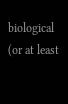biological (or at least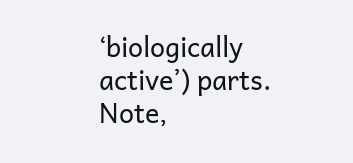‘biologically active’) parts. Note,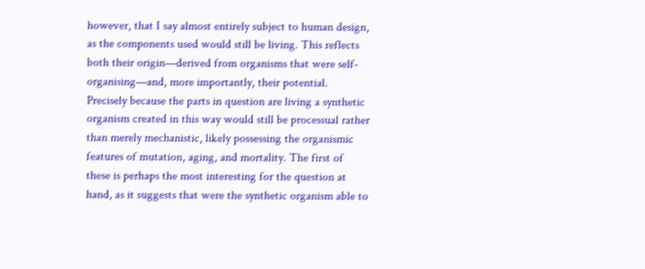however, that I say almost entirely subject to human design, as the components used would still be living. This reflects both their origin—derived from organisms that were self-organising—and, more importantly, their potential. Precisely because the parts in question are living a synthetic organism created in this way would still be processual rather than merely mechanistic, likely possessing the organismic features of mutation, aging, and mortality. The first of these is perhaps the most interesting for the question at hand, as it suggests that were the synthetic organism able to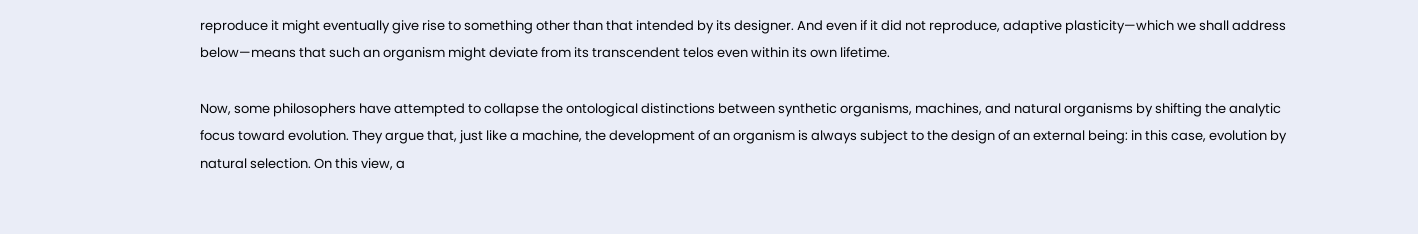reproduce it might eventually give rise to something other than that intended by its designer. And even if it did not reproduce, adaptive plasticity—which we shall address below—means that such an organism might deviate from its transcendent telos even within its own lifetime.

Now, some philosophers have attempted to collapse the ontological distinctions between synthetic organisms, machines, and natural organisms by shifting the analytic focus toward evolution. They argue that, just like a machine, the development of an organism is always subject to the design of an external being: in this case, evolution by natural selection. On this view, a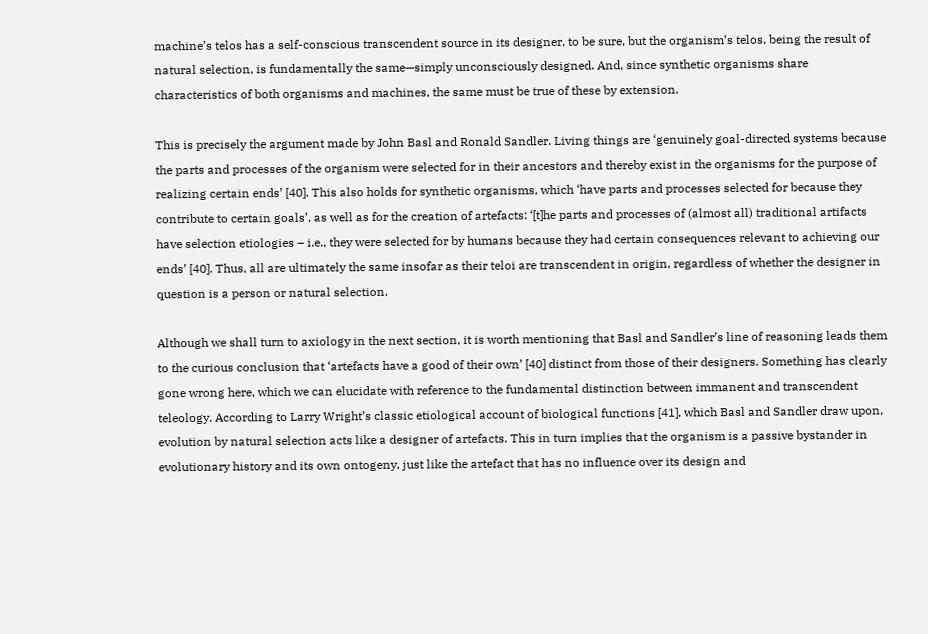machine’s telos has a self-conscious transcendent source in its designer, to be sure, but the organism’s telos, being the result of natural selection, is fundamentally the same—simply unconsciously designed. And, since synthetic organisms share characteristics of both organisms and machines, the same must be true of these by extension.

This is precisely the argument made by John Basl and Ronald Sandler. Living things are ‘genuinely goal-directed systems because the parts and processes of the organism were selected for in their ancestors and thereby exist in the organisms for the purpose of realizing certain ends’ [40]. This also holds for synthetic organisms, which ‘have parts and processes selected for because they contribute to certain goals’, as well as for the creation of artefacts: ‘[t]he parts and processes of (almost all) traditional artifacts have selection etiologies – i.e., they were selected for by humans because they had certain consequences relevant to achieving our ends’ [40]. Thus, all are ultimately the same insofar as their teloi are transcendent in origin, regardless of whether the designer in question is a person or natural selection.

Although we shall turn to axiology in the next section, it is worth mentioning that Basl and Sandler’s line of reasoning leads them to the curious conclusion that ‘artefacts have a good of their own’ [40] distinct from those of their designers. Something has clearly gone wrong here, which we can elucidate with reference to the fundamental distinction between immanent and transcendent teleology. According to Larry Wright’s classic etiological account of biological functions [41], which Basl and Sandler draw upon, evolution by natural selection acts like a designer of artefacts. This in turn implies that the organism is a passive bystander in evolutionary history and its own ontogeny, just like the artefact that has no influence over its design and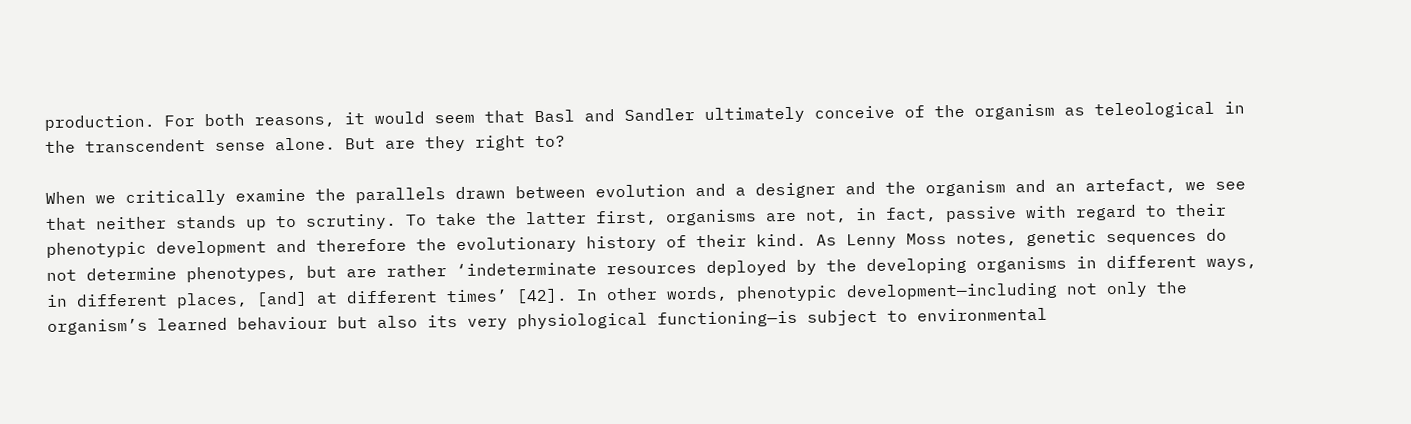production. For both reasons, it would seem that Basl and Sandler ultimately conceive of the organism as teleological in the transcendent sense alone. But are they right to?

When we critically examine the parallels drawn between evolution and a designer and the organism and an artefact, we see that neither stands up to scrutiny. To take the latter first, organisms are not, in fact, passive with regard to their phenotypic development and therefore the evolutionary history of their kind. As Lenny Moss notes, genetic sequences do not determine phenotypes, but are rather ‘indeterminate resources deployed by the developing organisms in different ways, in different places, [and] at different times’ [42]. In other words, phenotypic development—including not only the organism’s learned behaviour but also its very physiological functioning—is subject to environmental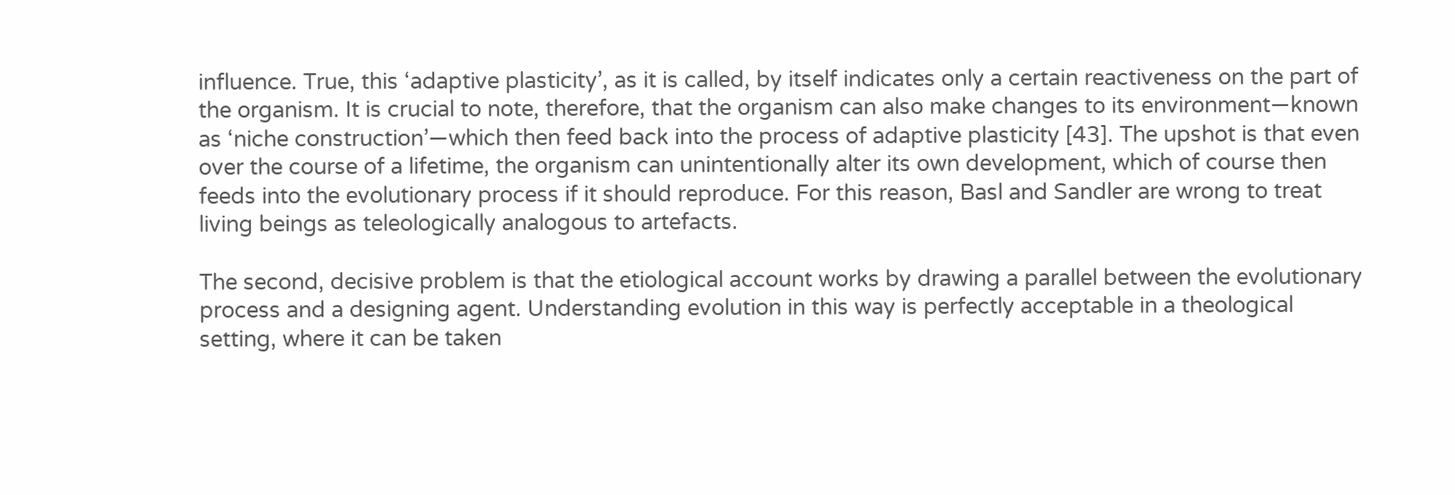influence. True, this ‘adaptive plasticity’, as it is called, by itself indicates only a certain reactiveness on the part of the organism. It is crucial to note, therefore, that the organism can also make changes to its environment—known as ‘niche construction’—which then feed back into the process of adaptive plasticity [43]. The upshot is that even over the course of a lifetime, the organism can unintentionally alter its own development, which of course then feeds into the evolutionary process if it should reproduce. For this reason, Basl and Sandler are wrong to treat living beings as teleologically analogous to artefacts.

The second, decisive problem is that the etiological account works by drawing a parallel between the evolutionary process and a designing agent. Understanding evolution in this way is perfectly acceptable in a theological setting, where it can be taken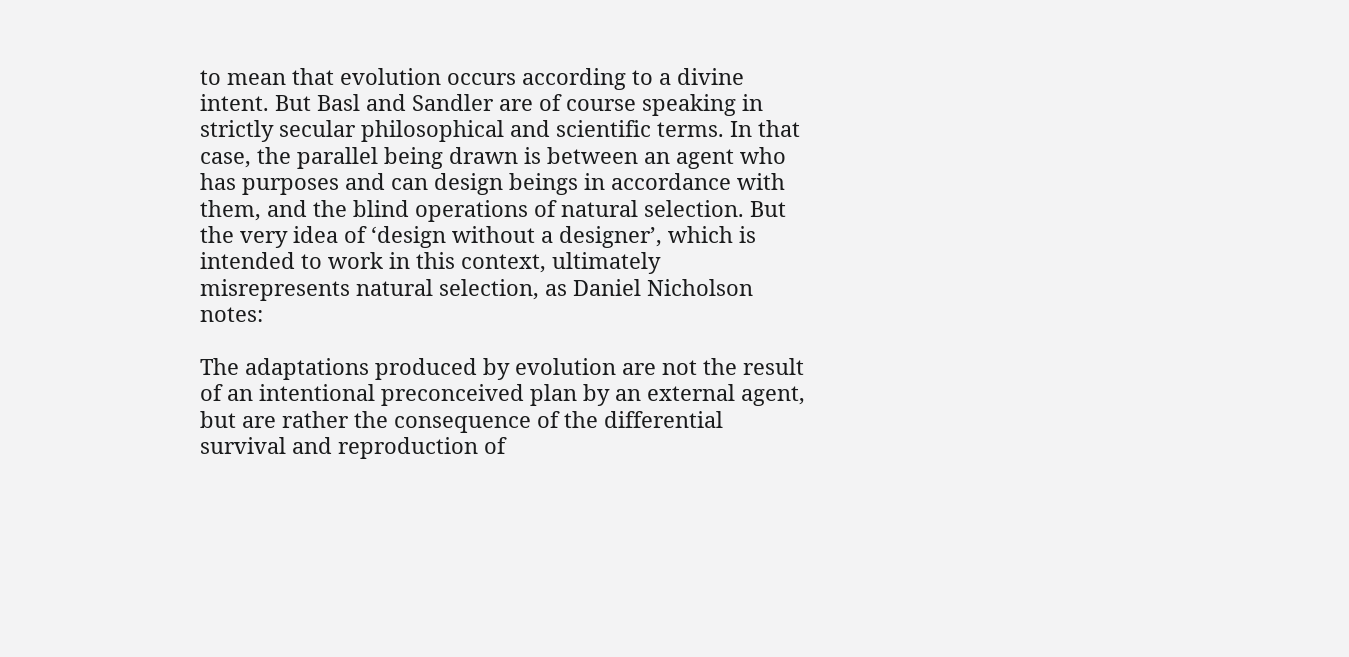to mean that evolution occurs according to a divine intent. But Basl and Sandler are of course speaking in strictly secular philosophical and scientific terms. In that case, the parallel being drawn is between an agent who has purposes and can design beings in accordance with them, and the blind operations of natural selection. But the very idea of ‘design without a designer’, which is intended to work in this context, ultimately misrepresents natural selection, as Daniel Nicholson notes:

The adaptations produced by evolution are not the result of an intentional preconceived plan by an external agent, but are rather the consequence of the differential survival and reproduction of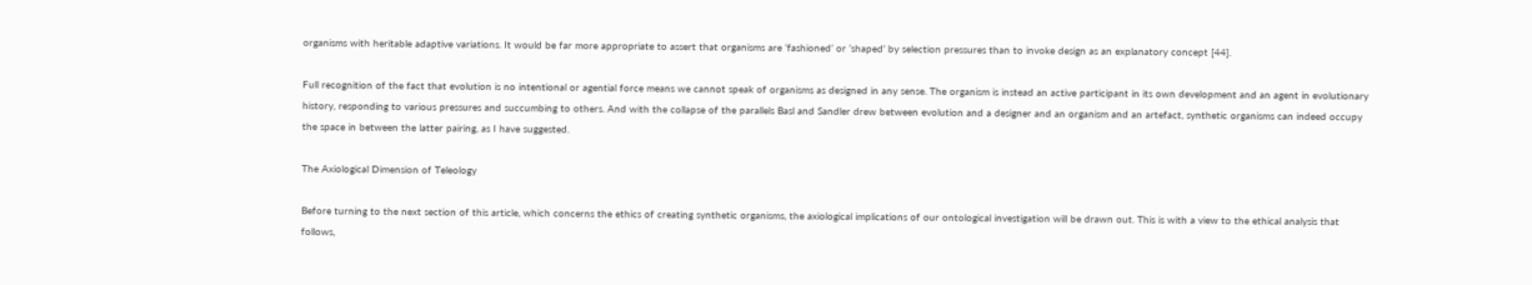organisms with heritable adaptive variations. It would be far more appropriate to assert that organisms are ‘fashioned’ or ‘shaped’ by selection pressures than to invoke design as an explanatory concept [44].

Full recognition of the fact that evolution is no intentional or agential force means we cannot speak of organisms as designed in any sense. The organism is instead an active participant in its own development and an agent in evolutionary history, responding to various pressures and succumbing to others. And with the collapse of the parallels Basl and Sandler drew between evolution and a designer and an organism and an artefact, synthetic organisms can indeed occupy the space in between the latter pairing, as I have suggested.

The Axiological Dimension of Teleology

Before turning to the next section of this article, which concerns the ethics of creating synthetic organisms, the axiological implications of our ontological investigation will be drawn out. This is with a view to the ethical analysis that follows,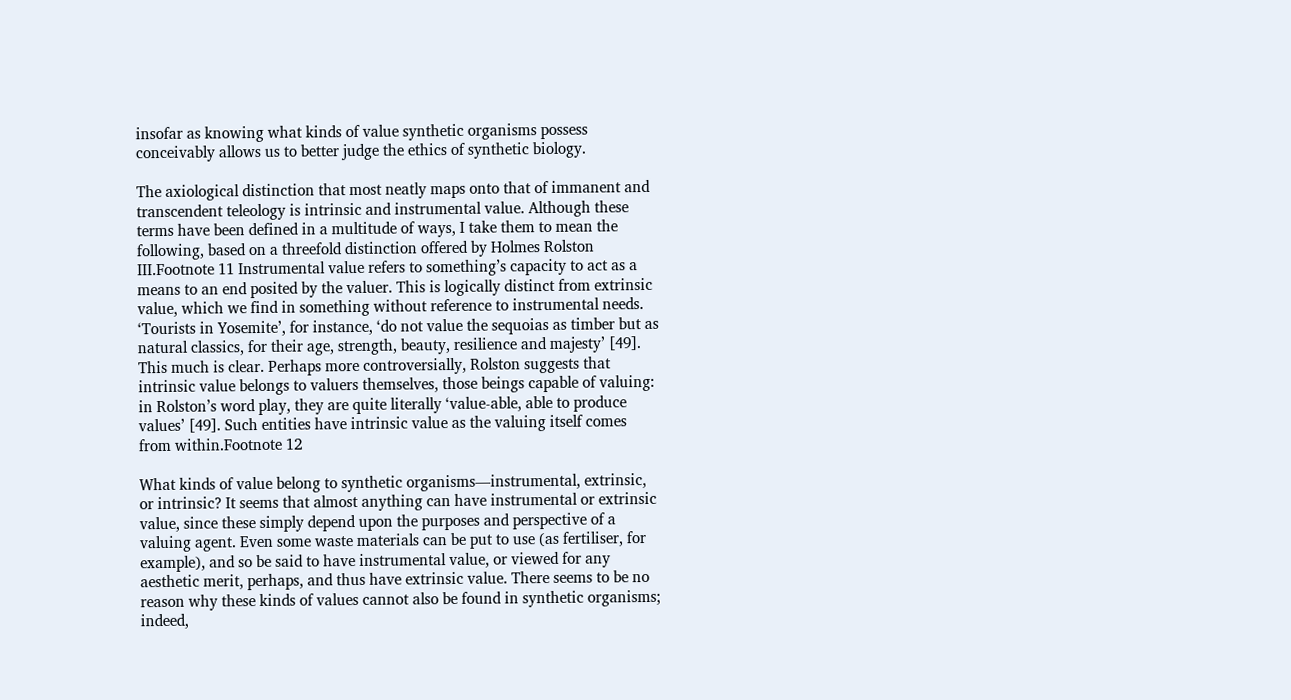insofar as knowing what kinds of value synthetic organisms possess conceivably allows us to better judge the ethics of synthetic biology.

The axiological distinction that most neatly maps onto that of immanent and transcendent teleology is intrinsic and instrumental value. Although these terms have been defined in a multitude of ways, I take them to mean the following, based on a threefold distinction offered by Holmes Rolston III.Footnote 11 Instrumental value refers to something’s capacity to act as a means to an end posited by the valuer. This is logically distinct from extrinsic value, which we find in something without reference to instrumental needs. ‘Tourists in Yosemite’, for instance, ‘do not value the sequoias as timber but as natural classics, for their age, strength, beauty, resilience and majesty’ [49]. This much is clear. Perhaps more controversially, Rolston suggests that intrinsic value belongs to valuers themselves, those beings capable of valuing: in Rolston’s word play, they are quite literally ‘value-able, able to produce values’ [49]. Such entities have intrinsic value as the valuing itself comes from within.Footnote 12

What kinds of value belong to synthetic organisms—instrumental, extrinsic, or intrinsic? It seems that almost anything can have instrumental or extrinsic value, since these simply depend upon the purposes and perspective of a valuing agent. Even some waste materials can be put to use (as fertiliser, for example), and so be said to have instrumental value, or viewed for any aesthetic merit, perhaps, and thus have extrinsic value. There seems to be no reason why these kinds of values cannot also be found in synthetic organisms; indeed,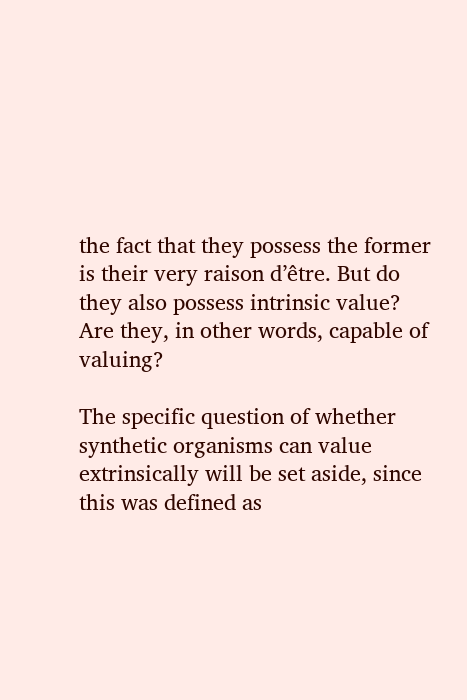the fact that they possess the former is their very raison d’être. But do they also possess intrinsic value? Are they, in other words, capable of valuing?

The specific question of whether synthetic organisms can value extrinsically will be set aside, since this was defined as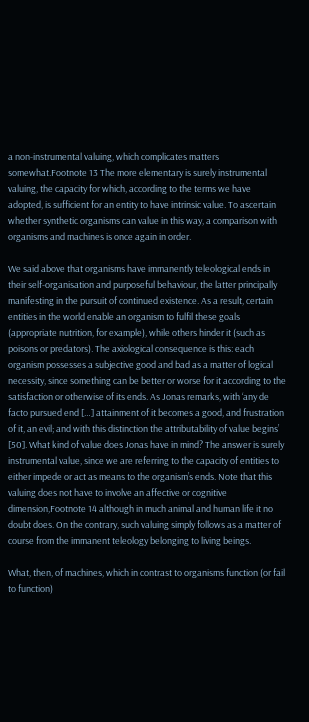a non-instrumental valuing, which complicates matters somewhat.Footnote 13 The more elementary is surely instrumental valuing, the capacity for which, according to the terms we have adopted, is sufficient for an entity to have intrinsic value. To ascertain whether synthetic organisms can value in this way, a comparison with organisms and machines is once again in order.

We said above that organisms have immanently teleological ends in their self-organisation and purposeful behaviour, the latter principally manifesting in the pursuit of continued existence. As a result, certain entities in the world enable an organism to fulfil these goals (appropriate nutrition, for example), while others hinder it (such as poisons or predators). The axiological consequence is this: each organism possesses a subjective good and bad as a matter of logical necessity, since something can be better or worse for it according to the satisfaction or otherwise of its ends. As Jonas remarks, with ‘any de facto pursued end […] attainment of it becomes a good, and frustration of it, an evil; and with this distinction the attributability of value begins’ [50]. What kind of value does Jonas have in mind? The answer is surely instrumental value, since we are referring to the capacity of entities to either impede or act as means to the organism’s ends. Note that this valuing does not have to involve an affective or cognitive dimension,Footnote 14 although in much animal and human life it no doubt does. On the contrary, such valuing simply follows as a matter of course from the immanent teleology belonging to living beings.

What, then, of machines, which in contrast to organisms function (or fail to function)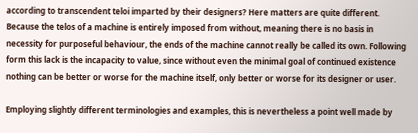according to transcendent teloi imparted by their designers? Here matters are quite different. Because the telos of a machine is entirely imposed from without, meaning there is no basis in necessity for purposeful behaviour, the ends of the machine cannot really be called its own. Following form this lack is the incapacity to value, since without even the minimal goal of continued existence nothing can be better or worse for the machine itself, only better or worse for its designer or user.

Employing slightly different terminologies and examples, this is nevertheless a point well made by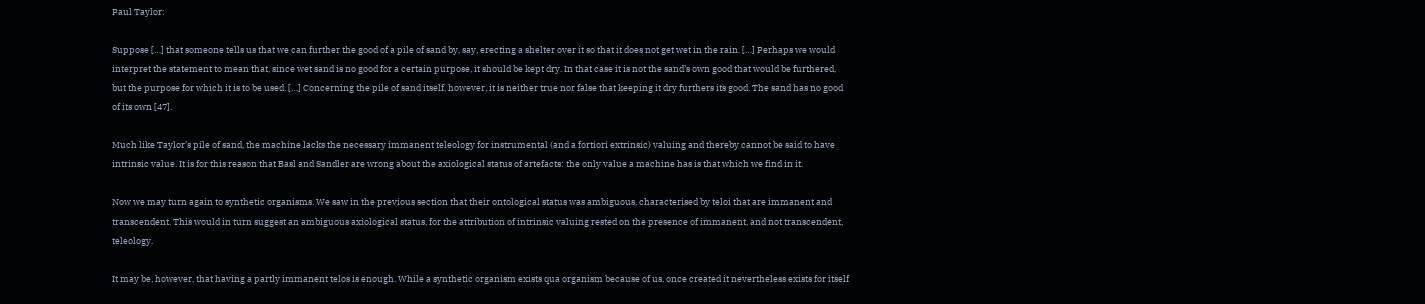Paul Taylor:

Suppose […] that someone tells us that we can further the good of a pile of sand by, say, erecting a shelter over it so that it does not get wet in the rain. […] Perhaps we would interpret the statement to mean that, since wet sand is no good for a certain purpose, it should be kept dry. In that case it is not the sand’s own good that would be furthered, but the purpose for which it is to be used. […] Concerning the pile of sand itself, however, it is neither true nor false that keeping it dry furthers its good. The sand has no good of its own [47].

Much like Taylor’s pile of sand, the machine lacks the necessary immanent teleology for instrumental (and a fortiori extrinsic) valuing and thereby cannot be said to have intrinsic value. It is for this reason that Basl and Sandler are wrong about the axiological status of artefacts: the only value a machine has is that which we find in it.

Now we may turn again to synthetic organisms. We saw in the previous section that their ontological status was ambiguous, characterised by teloi that are immanent and transcendent. This would in turn suggest an ambiguous axiological status, for the attribution of intrinsic valuing rested on the presence of immanent, and not transcendent, teleology.

It may be, however, that having a partly immanent telos is enough. While a synthetic organism exists qua organism because of us, once created it nevertheless exists for itself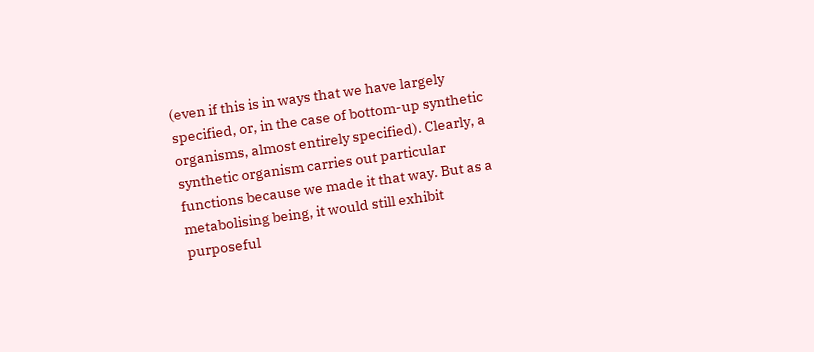(even if this is in ways that we have largely specified, or, in the case of bottom-up synthetic organisms, almost entirely specified). Clearly, a synthetic organism carries out particular functions because we made it that way. But as a metabolising being, it would still exhibit purposeful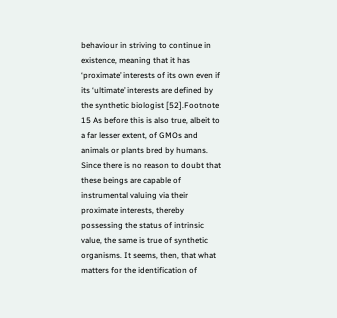behaviour in striving to continue in existence, meaning that it has ‘proximate’ interests of its own even if its ‘ultimate’ interests are defined by the synthetic biologist [52].Footnote 15 As before this is also true, albeit to a far lesser extent, of GMOs and animals or plants bred by humans. Since there is no reason to doubt that these beings are capable of instrumental valuing via their proximate interests, thereby possessing the status of intrinsic value, the same is true of synthetic organisms. It seems, then, that what matters for the identification of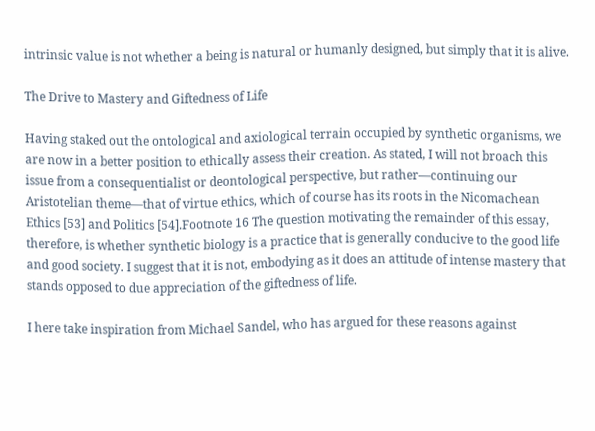intrinsic value is not whether a being is natural or humanly designed, but simply that it is alive.

The Drive to Mastery and Giftedness of Life

Having staked out the ontological and axiological terrain occupied by synthetic organisms, we are now in a better position to ethically assess their creation. As stated, I will not broach this issue from a consequentialist or deontological perspective, but rather—continuing our Aristotelian theme—that of virtue ethics, which of course has its roots in the Nicomachean Ethics [53] and Politics [54].Footnote 16 The question motivating the remainder of this essay, therefore, is whether synthetic biology is a practice that is generally conducive to the good life and good society. I suggest that it is not, embodying as it does an attitude of intense mastery that stands opposed to due appreciation of the giftedness of life.

I here take inspiration from Michael Sandel, who has argued for these reasons against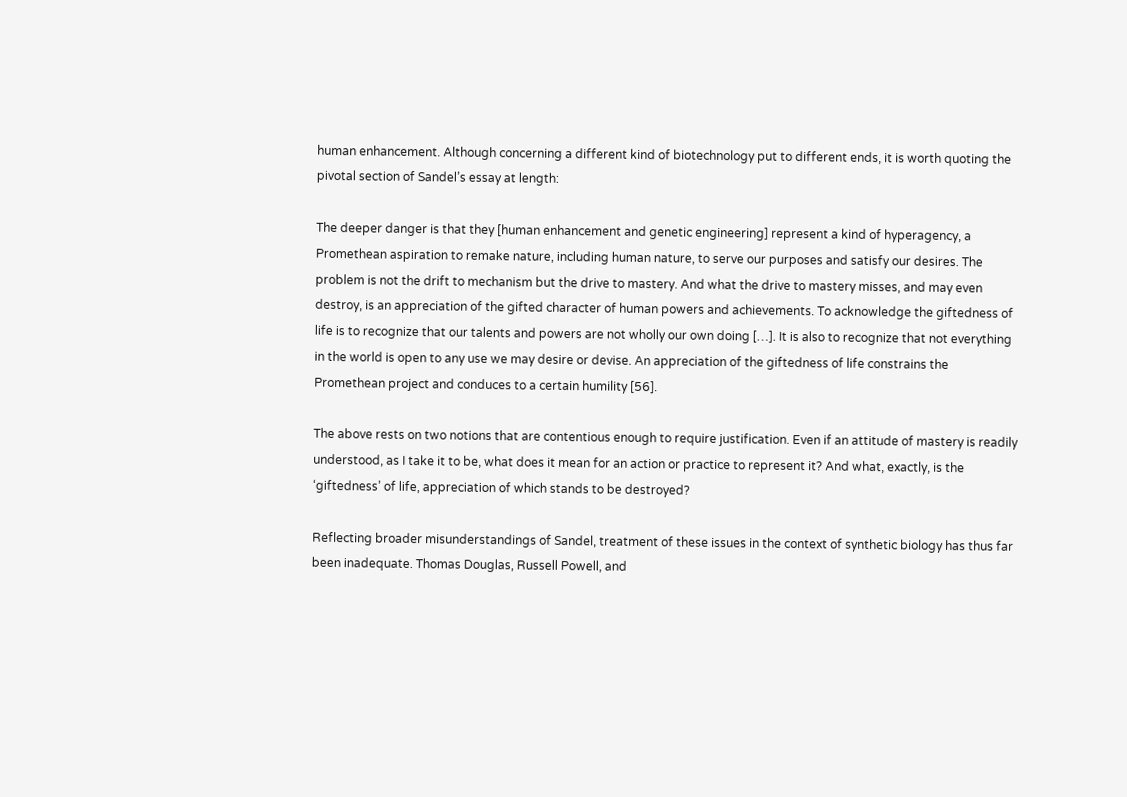human enhancement. Although concerning a different kind of biotechnology put to different ends, it is worth quoting the pivotal section of Sandel’s essay at length:

The deeper danger is that they [human enhancement and genetic engineering] represent a kind of hyperagency, a Promethean aspiration to remake nature, including human nature, to serve our purposes and satisfy our desires. The problem is not the drift to mechanism but the drive to mastery. And what the drive to mastery misses, and may even destroy, is an appreciation of the gifted character of human powers and achievements. To acknowledge the giftedness of life is to recognize that our talents and powers are not wholly our own doing […]. It is also to recognize that not everything in the world is open to any use we may desire or devise. An appreciation of the giftedness of life constrains the Promethean project and conduces to a certain humility [56].

The above rests on two notions that are contentious enough to require justification. Even if an attitude of mastery is readily understood, as I take it to be, what does it mean for an action or practice to represent it? And what, exactly, is the ‘giftedness’ of life, appreciation of which stands to be destroyed?

Reflecting broader misunderstandings of Sandel, treatment of these issues in the context of synthetic biology has thus far been inadequate. Thomas Douglas, Russell Powell, and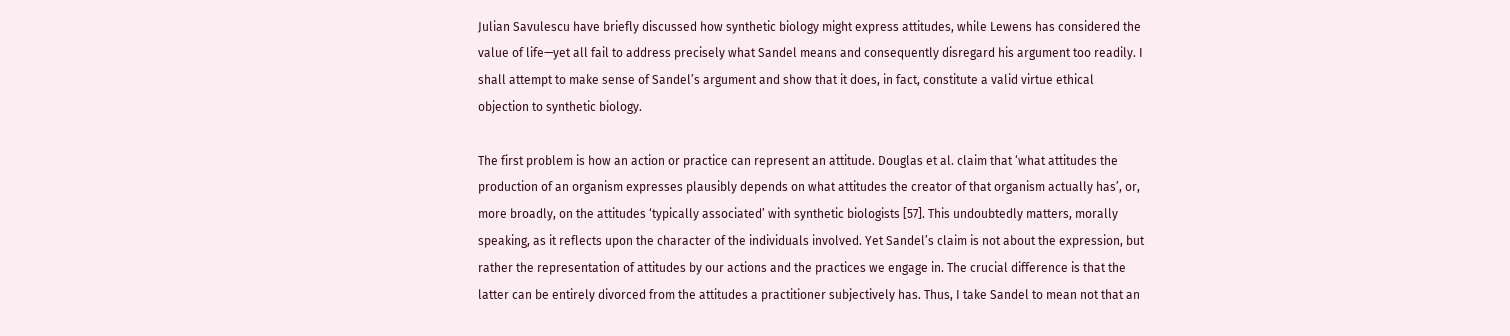Julian Savulescu have briefly discussed how synthetic biology might express attitudes, while Lewens has considered the value of life—yet all fail to address precisely what Sandel means and consequently disregard his argument too readily. I shall attempt to make sense of Sandel’s argument and show that it does, in fact, constitute a valid virtue ethical objection to synthetic biology.

The first problem is how an action or practice can represent an attitude. Douglas et al. claim that ‘what attitudes the production of an organism expresses plausibly depends on what attitudes the creator of that organism actually has’, or, more broadly, on the attitudes ‘typically associated’ with synthetic biologists [57]. This undoubtedly matters, morally speaking, as it reflects upon the character of the individuals involved. Yet Sandel’s claim is not about the expression, but rather the representation of attitudes by our actions and the practices we engage in. The crucial difference is that the latter can be entirely divorced from the attitudes a practitioner subjectively has. Thus, I take Sandel to mean not that an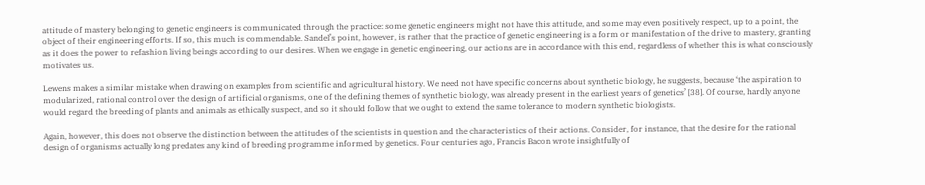attitude of mastery belonging to genetic engineers is communicated through the practice: some genetic engineers might not have this attitude, and some may even positively respect, up to a point, the object of their engineering efforts. If so, this much is commendable. Sandel’s point, however, is rather that the practice of genetic engineering is a form or manifestation of the drive to mastery, granting as it does the power to refashion living beings according to our desires. When we engage in genetic engineering, our actions are in accordance with this end, regardless of whether this is what consciously motivates us.

Lewens makes a similar mistake when drawing on examples from scientific and agricultural history. We need not have specific concerns about synthetic biology, he suggests, because ‘the aspiration to modularized, rational control over the design of artificial organisms, one of the defining themes of synthetic biology, was already present in the earliest years of genetics’ [38]. Of course, hardly anyone would regard the breeding of plants and animals as ethically suspect, and so it should follow that we ought to extend the same tolerance to modern synthetic biologists.

Again, however, this does not observe the distinction between the attitudes of the scientists in question and the characteristics of their actions. Consider, for instance, that the desire for the rational design of organisms actually long predates any kind of breeding programme informed by genetics. Four centuries ago, Francis Bacon wrote insightfully of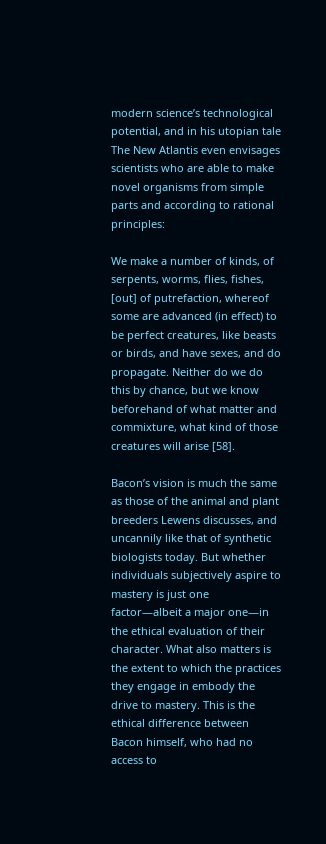modern science’s technological potential, and in his utopian tale The New Atlantis even envisages scientists who are able to make novel organisms from simple parts and according to rational principles:

We make a number of kinds, of serpents, worms, flies, fishes, [out] of putrefaction, whereof some are advanced (in effect) to be perfect creatures, like beasts or birds, and have sexes, and do propagate. Neither do we do this by chance, but we know beforehand of what matter and commixture, what kind of those creatures will arise [58].

Bacon’s vision is much the same as those of the animal and plant breeders Lewens discusses, and uncannily like that of synthetic biologists today. But whether individuals subjectively aspire to mastery is just one factor—albeit a major one—in the ethical evaluation of their character. What also matters is the extent to which the practices they engage in embody the drive to mastery. This is the ethical difference between Bacon himself, who had no access to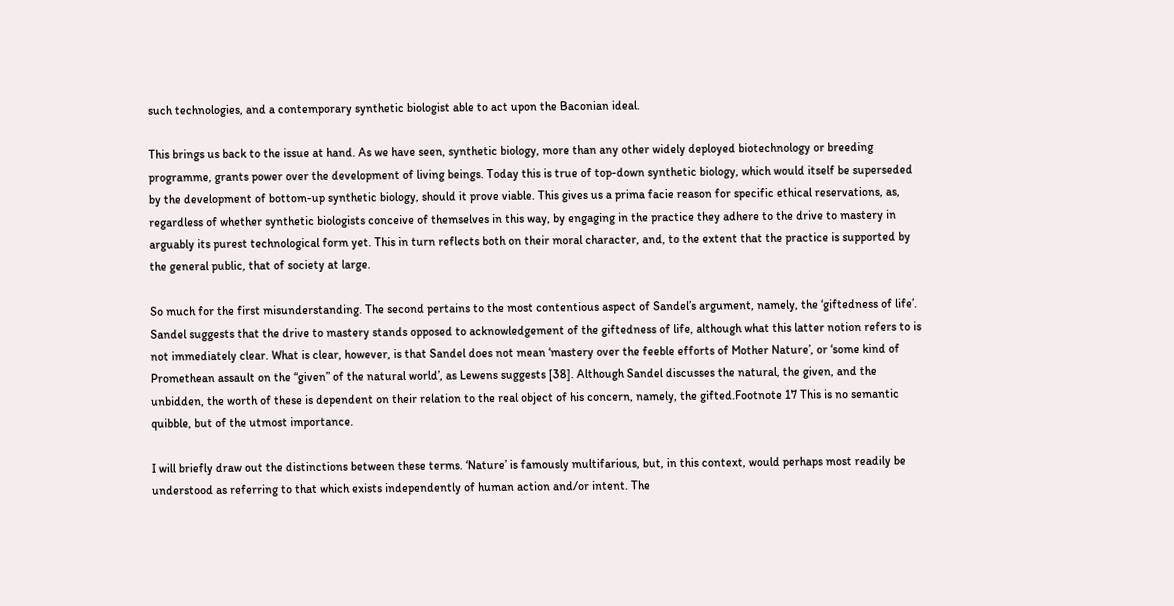such technologies, and a contemporary synthetic biologist able to act upon the Baconian ideal.

This brings us back to the issue at hand. As we have seen, synthetic biology, more than any other widely deployed biotechnology or breeding programme, grants power over the development of living beings. Today this is true of top-down synthetic biology, which would itself be superseded by the development of bottom-up synthetic biology, should it prove viable. This gives us a prima facie reason for specific ethical reservations, as, regardless of whether synthetic biologists conceive of themselves in this way, by engaging in the practice they adhere to the drive to mastery in arguably its purest technological form yet. This in turn reflects both on their moral character, and, to the extent that the practice is supported by the general public, that of society at large.

So much for the first misunderstanding. The second pertains to the most contentious aspect of Sandel’s argument, namely, the ‘giftedness of life’. Sandel suggests that the drive to mastery stands opposed to acknowledgement of the giftedness of life, although what this latter notion refers to is not immediately clear. What is clear, however, is that Sandel does not mean ‘mastery over the feeble efforts of Mother Nature’, or ‘some kind of Promethean assault on the “given” of the natural world’, as Lewens suggests [38]. Although Sandel discusses the natural, the given, and the unbidden, the worth of these is dependent on their relation to the real object of his concern, namely, the gifted.Footnote 17 This is no semantic quibble, but of the utmost importance.

I will briefly draw out the distinctions between these terms. ‘Nature’ is famously multifarious, but, in this context, would perhaps most readily be understood as referring to that which exists independently of human action and/or intent. The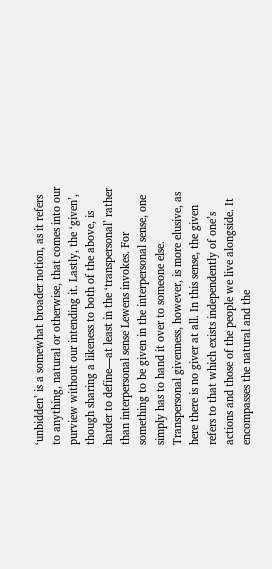‘unbidden’ is a somewhat broader notion, as it refers to anything, natural or otherwise, that comes into our purview without our intending it. Lastly, the ‘given’, though sharing a likeness to both of the above, is harder to define—at least in the ‘transpersonal’ rather than interpersonal sense Lewens invokes. For something to be given in the interpersonal sense, one simply has to hand it over to someone else. Transpersonal givenness, however, is more elusive, as here there is no giver at all. In this sense, the given refers to that which exists independently of one’s actions and those of the people we live alongside. It encompasses the natural and the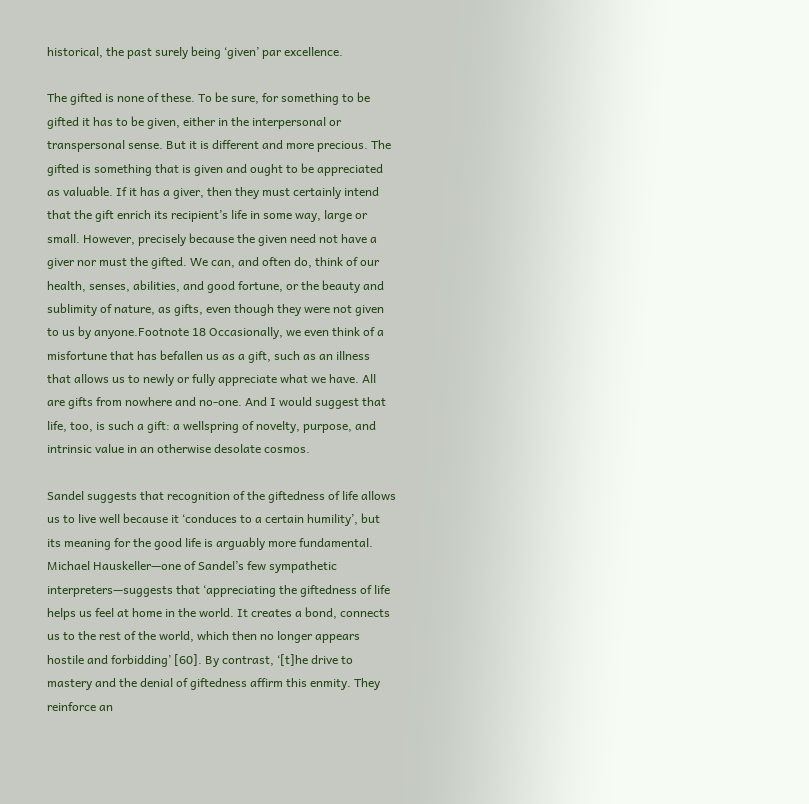historical, the past surely being ‘given’ par excellence.

The gifted is none of these. To be sure, for something to be gifted it has to be given, either in the interpersonal or transpersonal sense. But it is different and more precious. The gifted is something that is given and ought to be appreciated as valuable. If it has a giver, then they must certainly intend that the gift enrich its recipient’s life in some way, large or small. However, precisely because the given need not have a giver nor must the gifted. We can, and often do, think of our health, senses, abilities, and good fortune, or the beauty and sublimity of nature, as gifts, even though they were not given to us by anyone.Footnote 18 Occasionally, we even think of a misfortune that has befallen us as a gift, such as an illness that allows us to newly or fully appreciate what we have. All are gifts from nowhere and no-one. And I would suggest that life, too, is such a gift: a wellspring of novelty, purpose, and intrinsic value in an otherwise desolate cosmos.

Sandel suggests that recognition of the giftedness of life allows us to live well because it ‘conduces to a certain humility’, but its meaning for the good life is arguably more fundamental. Michael Hauskeller—one of Sandel’s few sympathetic interpreters—suggests that ‘appreciating the giftedness of life helps us feel at home in the world. It creates a bond, connects us to the rest of the world, which then no longer appears hostile and forbidding’ [60]. By contrast, ‘[t]he drive to mastery and the denial of giftedness affirm this enmity. They reinforce an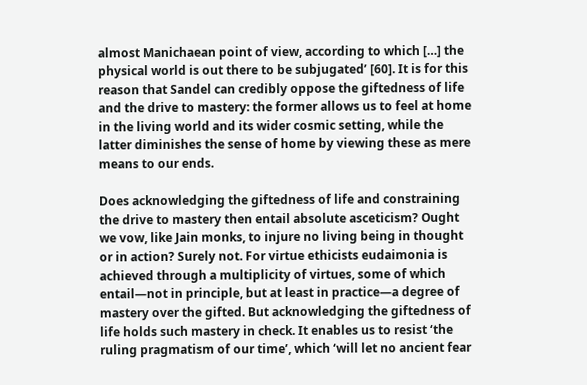almost Manichaean point of view, according to which […] the physical world is out there to be subjugated’ [60]. It is for this reason that Sandel can credibly oppose the giftedness of life and the drive to mastery: the former allows us to feel at home in the living world and its wider cosmic setting, while the latter diminishes the sense of home by viewing these as mere means to our ends.

Does acknowledging the giftedness of life and constraining the drive to mastery then entail absolute asceticism? Ought we vow, like Jain monks, to injure no living being in thought or in action? Surely not. For virtue ethicists eudaimonia is achieved through a multiplicity of virtues, some of which entail—not in principle, but at least in practice—a degree of mastery over the gifted. But acknowledging the giftedness of life holds such mastery in check. It enables us to resist ‘the ruling pragmatism of our time’, which ‘will let no ancient fear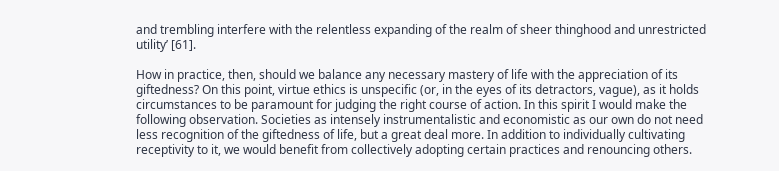and trembling interfere with the relentless expanding of the realm of sheer thinghood and unrestricted utility’ [61].

How in practice, then, should we balance any necessary mastery of life with the appreciation of its giftedness? On this point, virtue ethics is unspecific (or, in the eyes of its detractors, vague), as it holds circumstances to be paramount for judging the right course of action. In this spirit I would make the following observation. Societies as intensely instrumentalistic and economistic as our own do not need less recognition of the giftedness of life, but a great deal more. In addition to individually cultivating receptivity to it, we would benefit from collectively adopting certain practices and renouncing others.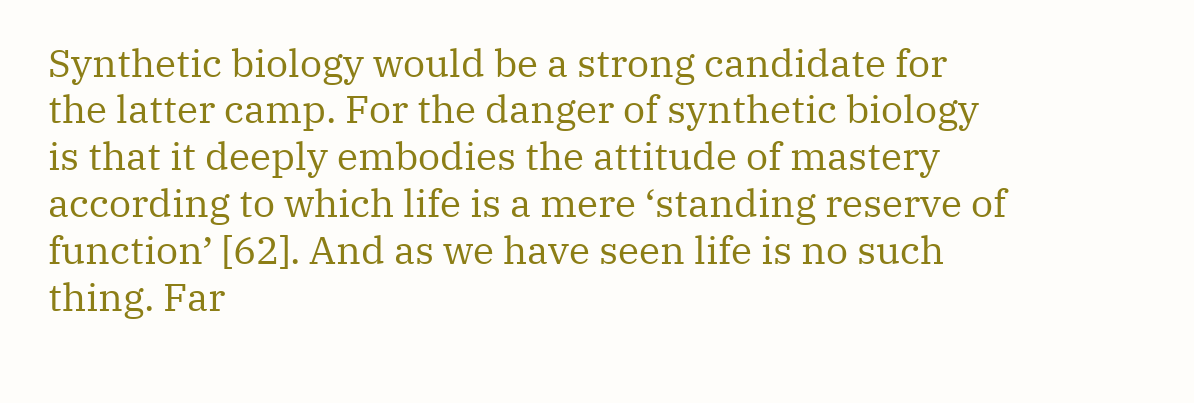Synthetic biology would be a strong candidate for the latter camp. For the danger of synthetic biology is that it deeply embodies the attitude of mastery according to which life is a mere ‘standing reserve of function’ [62]. And as we have seen life is no such thing. Far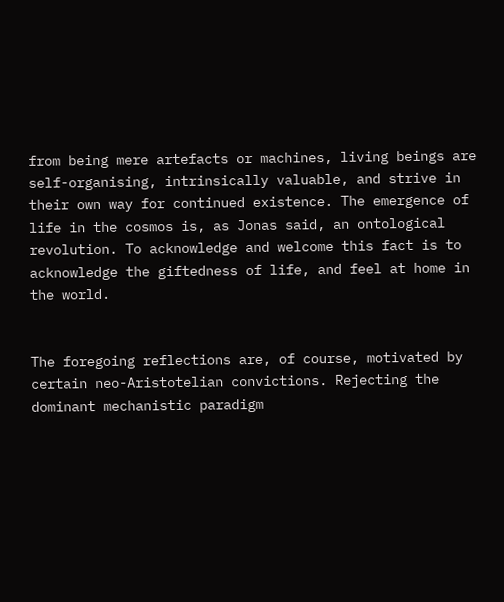from being mere artefacts or machines, living beings are self-organising, intrinsically valuable, and strive in their own way for continued existence. The emergence of life in the cosmos is, as Jonas said, an ontological revolution. To acknowledge and welcome this fact is to acknowledge the giftedness of life, and feel at home in the world.


The foregoing reflections are, of course, motivated by certain neo-Aristotelian convictions. Rejecting the dominant mechanistic paradigm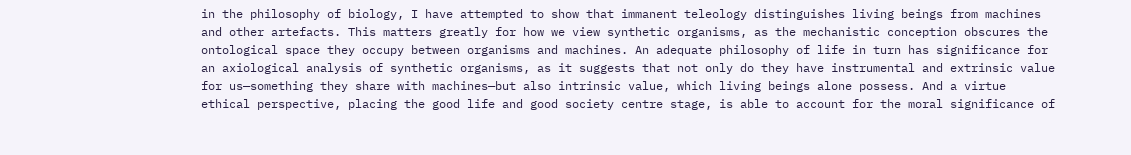in the philosophy of biology, I have attempted to show that immanent teleology distinguishes living beings from machines and other artefacts. This matters greatly for how we view synthetic organisms, as the mechanistic conception obscures the ontological space they occupy between organisms and machines. An adequate philosophy of life in turn has significance for an axiological analysis of synthetic organisms, as it suggests that not only do they have instrumental and extrinsic value for us—something they share with machines—but also intrinsic value, which living beings alone possess. And a virtue ethical perspective, placing the good life and good society centre stage, is able to account for the moral significance of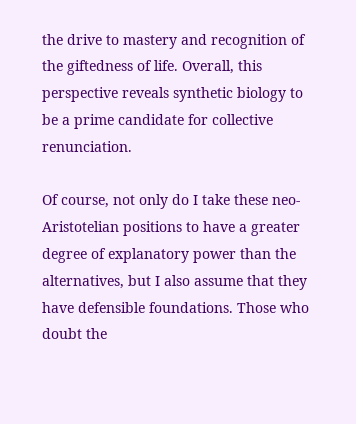the drive to mastery and recognition of the giftedness of life. Overall, this perspective reveals synthetic biology to be a prime candidate for collective renunciation.

Of course, not only do I take these neo-Aristotelian positions to have a greater degree of explanatory power than the alternatives, but I also assume that they have defensible foundations. Those who doubt the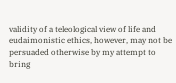validity of a teleological view of life and eudaimonistic ethics, however, may not be persuaded otherwise by my attempt to bring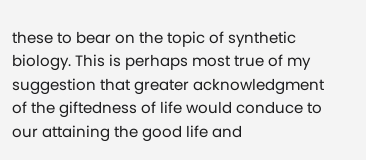these to bear on the topic of synthetic biology. This is perhaps most true of my suggestion that greater acknowledgment of the giftedness of life would conduce to our attaining the good life and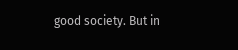good society. But in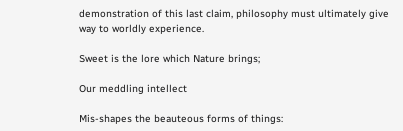demonstration of this last claim, philosophy must ultimately give way to worldly experience.

Sweet is the lore which Nature brings;

Our meddling intellect

Mis-shapes the beauteous forms of things: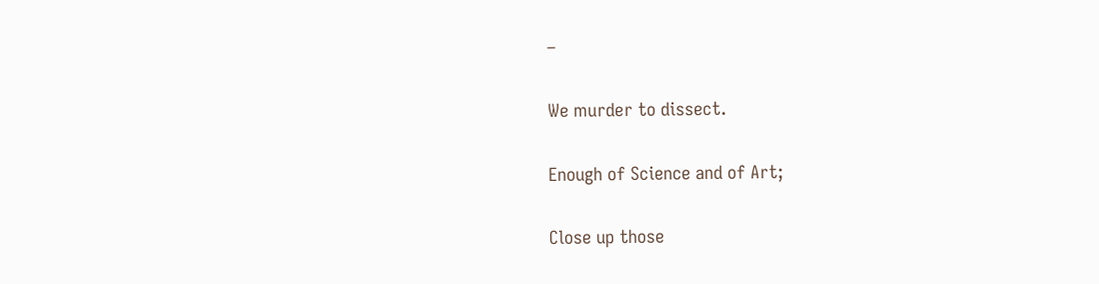–

We murder to dissect.

Enough of Science and of Art;

Close up those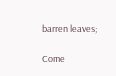barren leaves;

Come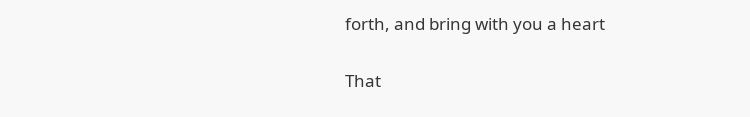forth, and bring with you a heart

That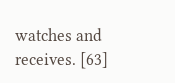watches and receives. [63]